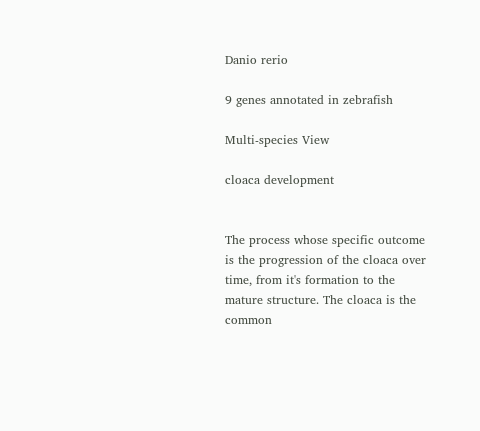Danio rerio

9 genes annotated in zebrafish

Multi-species View

cloaca development


The process whose specific outcome is the progression of the cloaca over time, from it's formation to the mature structure. The cloaca is the common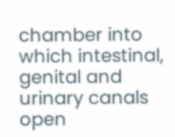chamber into which intestinal, genital and urinary canals open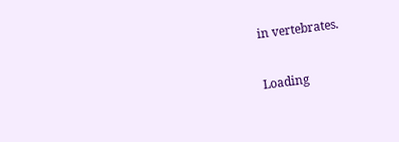in vertebrates.

Loading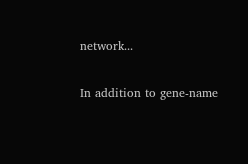network...

In addition to gene-name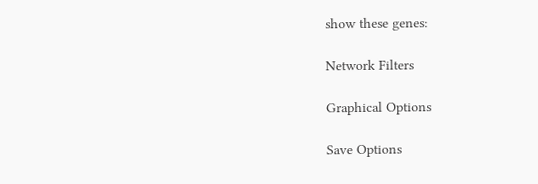show these genes:

Network Filters

Graphical Options

Save Options